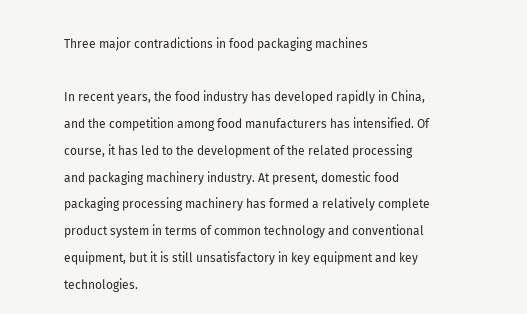Three major contradictions in food packaging machines

In recent years, the food industry has developed rapidly in China, and the competition among food manufacturers has intensified. Of course, it has led to the development of the related processing and packaging machinery industry. At present, domestic food packaging processing machinery has formed a relatively complete product system in terms of common technology and conventional equipment, but it is still unsatisfactory in key equipment and key technologies.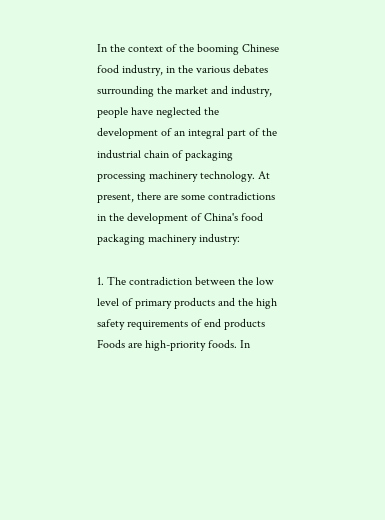In the context of the booming Chinese food industry, in the various debates surrounding the market and industry, people have neglected the development of an integral part of the industrial chain of packaging processing machinery technology. At present, there are some contradictions in the development of China's food packaging machinery industry:

1. The contradiction between the low level of primary products and the high safety requirements of end products Foods are high-priority foods. In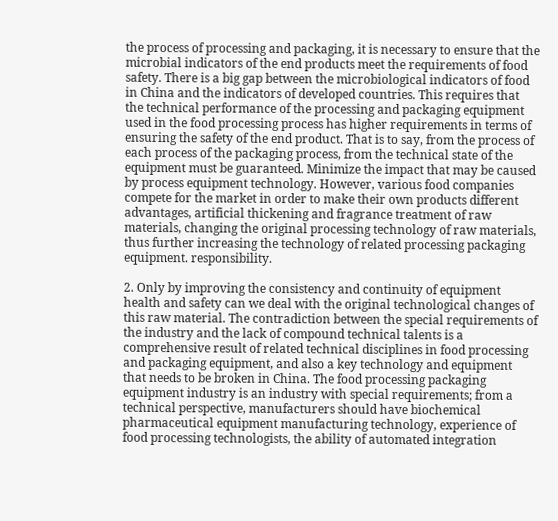the process of processing and packaging, it is necessary to ensure that the microbial indicators of the end products meet the requirements of food safety. There is a big gap between the microbiological indicators of food in China and the indicators of developed countries. This requires that the technical performance of the processing and packaging equipment used in the food processing process has higher requirements in terms of ensuring the safety of the end product. That is to say, from the process of each process of the packaging process, from the technical state of the equipment must be guaranteed. Minimize the impact that may be caused by process equipment technology. However, various food companies compete for the market in order to make their own products different advantages, artificial thickening and fragrance treatment of raw materials, changing the original processing technology of raw materials, thus further increasing the technology of related processing packaging equipment. responsibility.

2. Only by improving the consistency and continuity of equipment health and safety can we deal with the original technological changes of this raw material. The contradiction between the special requirements of the industry and the lack of compound technical talents is a comprehensive result of related technical disciplines in food processing and packaging equipment, and also a key technology and equipment that needs to be broken in China. The food processing packaging equipment industry is an industry with special requirements; from a technical perspective, manufacturers should have biochemical pharmaceutical equipment manufacturing technology, experience of food processing technologists, the ability of automated integration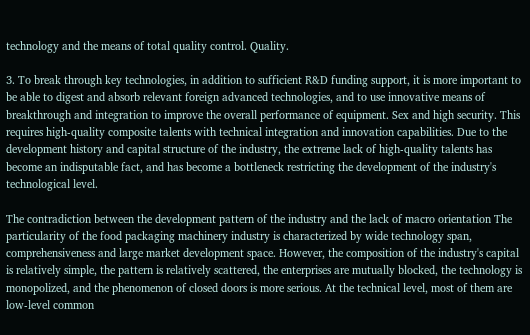technology and the means of total quality control. Quality.

3. To break through key technologies, in addition to sufficient R&D funding support, it is more important to be able to digest and absorb relevant foreign advanced technologies, and to use innovative means of breakthrough and integration to improve the overall performance of equipment. Sex and high security. This requires high-quality composite talents with technical integration and innovation capabilities. Due to the development history and capital structure of the industry, the extreme lack of high-quality talents has become an indisputable fact, and has become a bottleneck restricting the development of the industry's technological level.

The contradiction between the development pattern of the industry and the lack of macro orientation The particularity of the food packaging machinery industry is characterized by wide technology span, comprehensiveness and large market development space. However, the composition of the industry's capital is relatively simple, the pattern is relatively scattered, the enterprises are mutually blocked, the technology is monopolized, and the phenomenon of closed doors is more serious. At the technical level, most of them are low-level common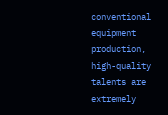conventional equipment production, high-quality talents are extremely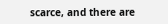scarce, and there are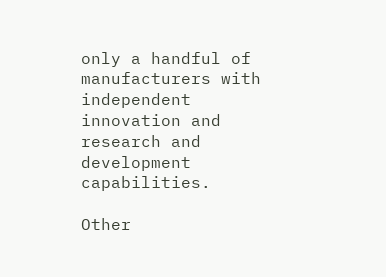only a handful of manufacturers with independent innovation and research and development capabilities.

Other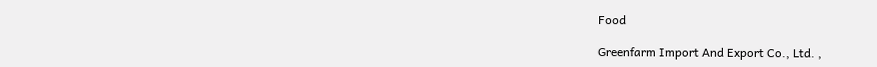Food

Greenfarm Import And Export Co., Ltd. ,